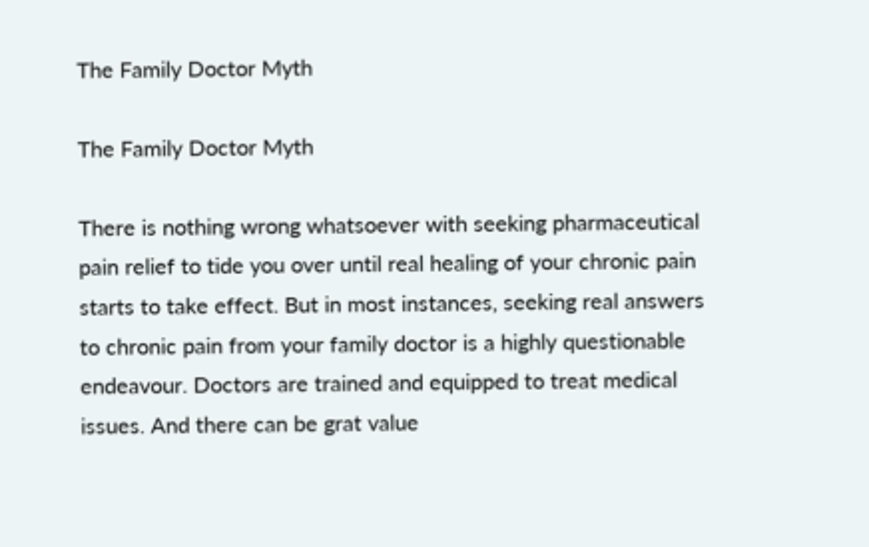The Family Doctor Myth

The Family Doctor Myth

There is nothing wrong whatsoever with seeking pharmaceutical pain relief to tide you over until real healing of your chronic pain starts to take effect. But in most instances, seeking real answers to chronic pain from your family doctor is a highly questionable endeavour. Doctors are trained and equipped to treat medical issues. And there can be grat value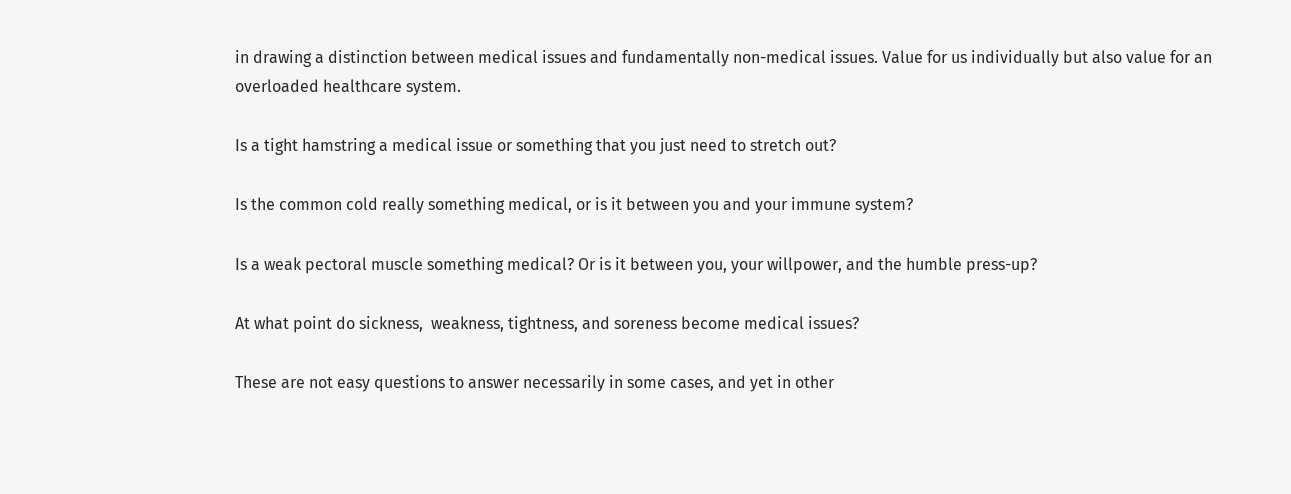in drawing a distinction between medical issues and fundamentally non-medical issues. Value for us individually but also value for an overloaded healthcare system.

Is a tight hamstring a medical issue or something that you just need to stretch out?

Is the common cold really something medical, or is it between you and your immune system?

Is a weak pectoral muscle something medical? Or is it between you, your willpower, and the humble press-up?

At what point do sickness,  weakness, tightness, and soreness become medical issues?

These are not easy questions to answer necessarily in some cases, and yet in other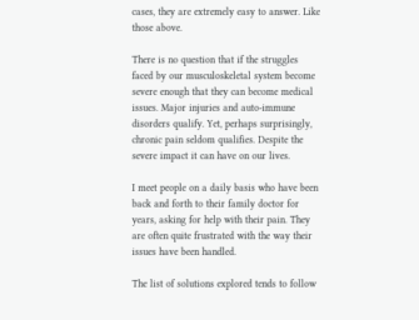cases, they are extremely easy to answer. Like those above.

There is no question that if the struggles faced by our musculoskeletal system become severe enough that they can become medical issues. Major injuries and auto-immune disorders qualify. Yet, perhaps surprisingly, chronic pain seldom qualifies. Despite the severe impact it can have on our lives.

I meet people on a daily basis who have been back and forth to their family doctor for years, asking for help with their pain. They are often quite frustrated with the way their issues have been handled.

The list of solutions explored tends to follow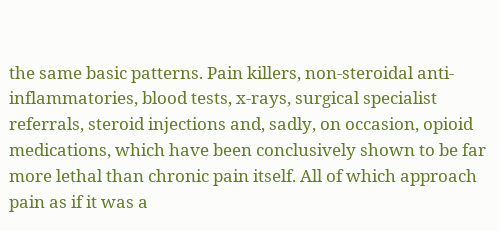the same basic patterns. Pain killers, non-steroidal anti-inflammatories, blood tests, x-rays, surgical specialist referrals, steroid injections and, sadly, on occasion, opioid medications, which have been conclusively shown to be far more lethal than chronic pain itself. All of which approach pain as if it was a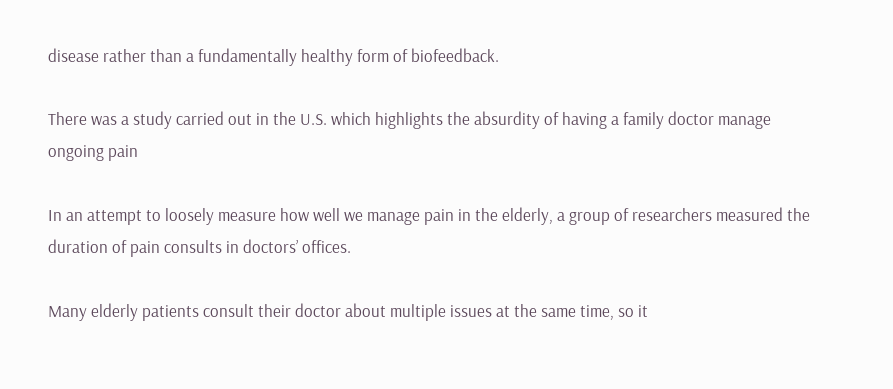disease rather than a fundamentally healthy form of biofeedback.

There was a study carried out in the U.S. which highlights the absurdity of having a family doctor manage ongoing pain

In an attempt to loosely measure how well we manage pain in the elderly, a group of researchers measured the duration of pain consults in doctors’ offices.

Many elderly patients consult their doctor about multiple issues at the same time, so it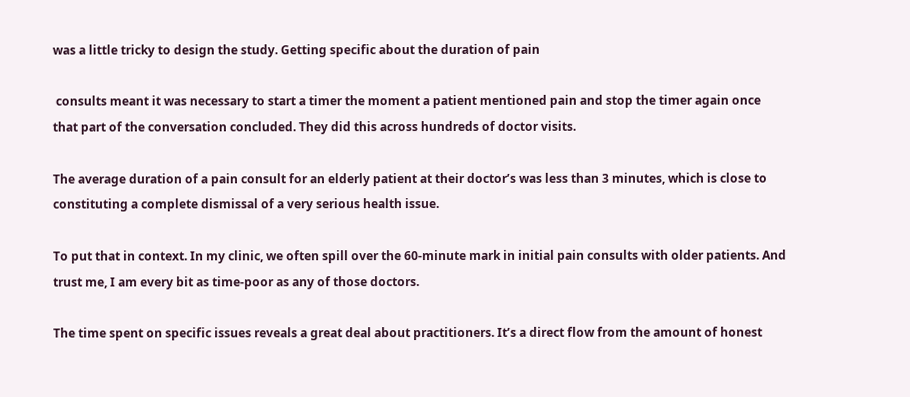was a little tricky to design the study. Getting specific about the duration of pain

 consults meant it was necessary to start a timer the moment a patient mentioned pain and stop the timer again once that part of the conversation concluded. They did this across hundreds of doctor visits.

The average duration of a pain consult for an elderly patient at their doctor’s was less than 3 minutes, which is close to constituting a complete dismissal of a very serious health issue.

To put that in context. In my clinic, we often spill over the 60-minute mark in initial pain consults with older patients. And trust me, I am every bit as time-poor as any of those doctors.

The time spent on specific issues reveals a great deal about practitioners. It’s a direct flow from the amount of honest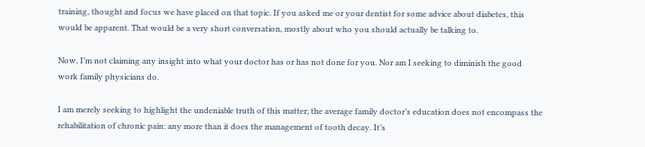training, thought and focus we have placed on that topic. If you asked me or your dentist for some advice about diabetes, this would be apparent. That would be a very short conversation, mostly about who you should actually be talking to.

Now, I’m not claiming any insight into what your doctor has or has not done for you. Nor am I seeking to diminish the good work family physicians do.

I am merely seeking to highlight the undeniable truth of this matter; the average family doctor’s education does not encompass the rehabilitation of chronic pain: any more than it does the management of tooth decay. It’s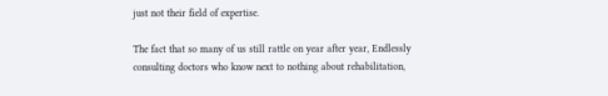just not their field of expertise.

The fact that so many of us still rattle on year after year, Endlessly consulting doctors who know next to nothing about rehabilitation,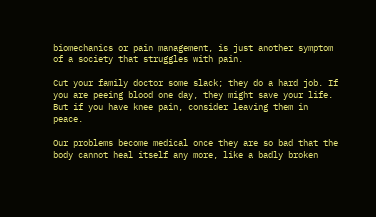biomechanics or pain management, is just another symptom of a society that struggles with pain.

Cut your family doctor some slack; they do a hard job. If you are peeing blood one day, they might save your life. But if you have knee pain, consider leaving them in peace.

Our problems become medical once they are so bad that the body cannot heal itself any more, like a badly broken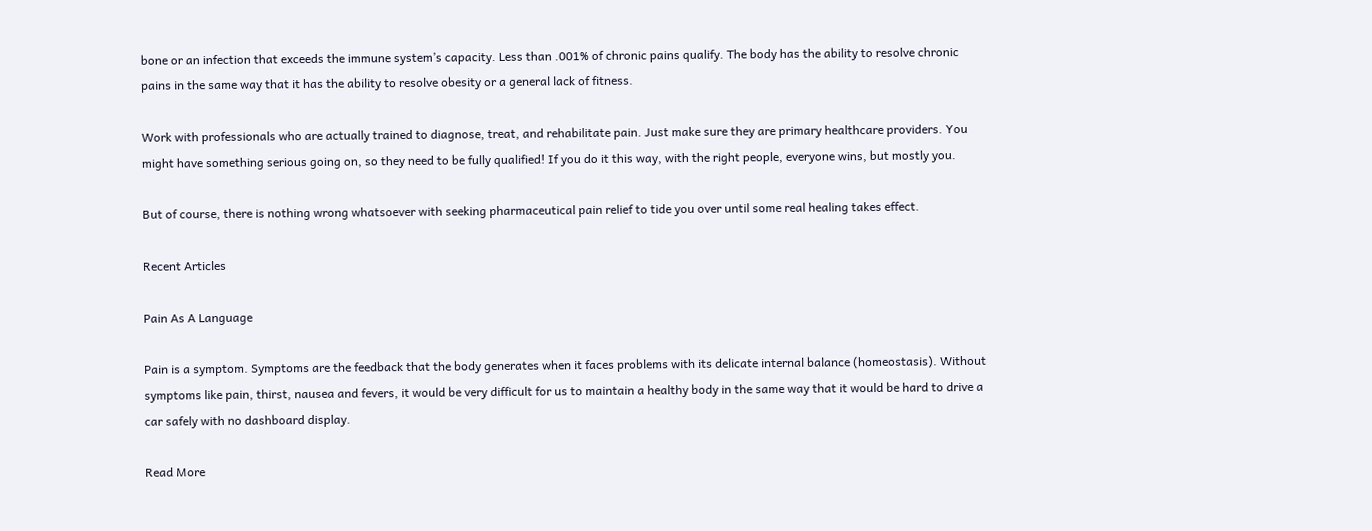bone or an infection that exceeds the immune system’s capacity. Less than .001% of chronic pains qualify. The body has the ability to resolve chronic pains in the same way that it has the ability to resolve obesity or a general lack of fitness.

Work with professionals who are actually trained to diagnose, treat, and rehabilitate pain. Just make sure they are primary healthcare providers. You might have something serious going on, so they need to be fully qualified! If you do it this way, with the right people, everyone wins, but mostly you.

But of course, there is nothing wrong whatsoever with seeking pharmaceutical pain relief to tide you over until some real healing takes effect.

Recent Articles

Pain As A Language

Pain is a symptom. Symptoms are the feedback that the body generates when it faces problems with its delicate internal balance (homeostasis). Without symptoms like pain, thirst, nausea and fevers, it would be very difficult for us to maintain a healthy body in the same way that it would be hard to drive a car safely with no dashboard display.

Read More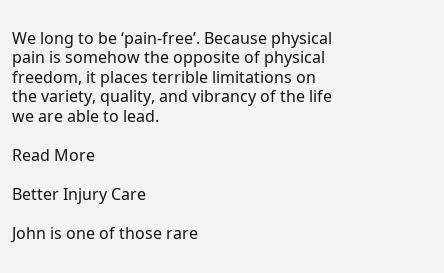We long to be ‘pain-free’. Because physical pain is somehow the opposite of physical freedom, it places terrible limitations on the variety, quality, and vibrancy of the life we are able to lead.

Read More

Better Injury Care

John is one of those rare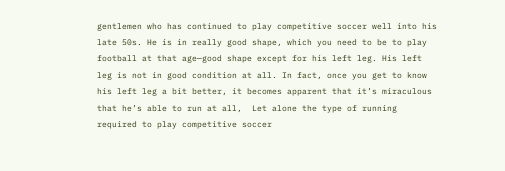gentlemen who has continued to play competitive soccer well into his late 50s. He is in really good shape, which you need to be to play football at that age—good shape except for his left leg. His left leg is not in good condition at all. In fact, once you get to know his left leg a bit better, it becomes apparent that it’s miraculous that he’s able to run at all,  Let alone the type of running required to play competitive soccer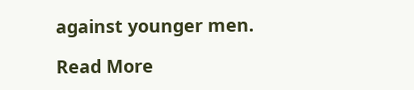against younger men.

Read More